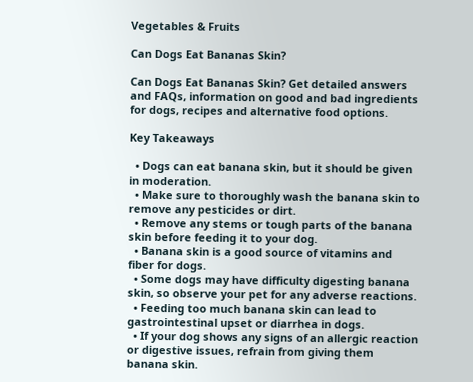Vegetables & Fruits

Can Dogs Eat Bananas Skin?

Can Dogs Eat Bananas Skin? Get detailed answers and FAQs, information on good and bad ingredients for dogs, recipes and alternative food options.

Key Takeaways

  • Dogs can eat banana skin, but it should be given in moderation.
  • Make sure to thoroughly wash the banana skin to remove any pesticides or dirt.
  • Remove any stems or tough parts of the banana skin before feeding it to your dog.
  • Banana skin is a good source of vitamins and fiber for dogs.
  • Some dogs may have difficulty digesting banana skin, so observe your pet for any adverse reactions.
  • Feeding too much banana skin can lead to gastrointestinal upset or diarrhea in dogs.
  • If your dog shows any signs of an allergic reaction or digestive issues, refrain from giving them banana skin.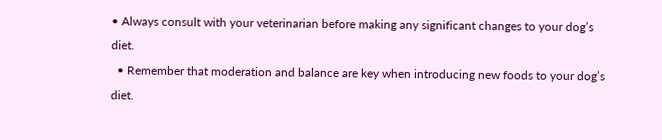• Always consult with your veterinarian before making any significant changes to your dog’s diet.
  • Remember that moderation and balance are key when introducing new foods to your dog’s diet.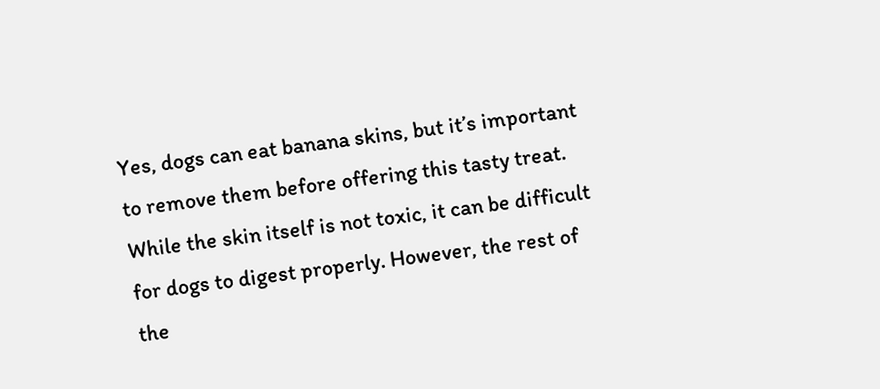Yes, dogs can eat banana skins, but it’s important to remove them before offering this tasty treat. While the skin itself is not toxic, it can be difficult for dogs to digest properly. However, the rest of the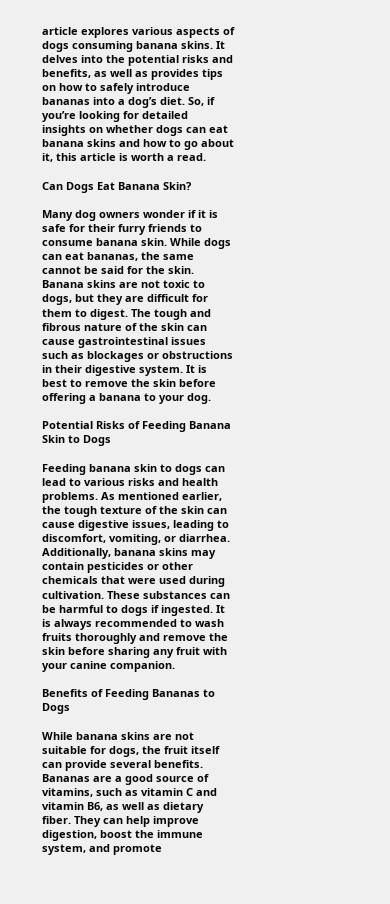article explores various aspects of dogs consuming banana skins. It delves into the potential risks and benefits, as well as provides tips on how to safely introduce bananas into a dog’s diet. So, if you’re looking for detailed insights on whether dogs can eat banana skins and how to go about it, this article is worth a read.

Can Dogs Eat Banana Skin?

Many dog owners wonder if it is safe for their furry friends to consume banana skin. While dogs can eat bananas, the same cannot be said for the skin. Banana skins are not toxic to dogs, but they are difficult for them to digest. The tough and fibrous nature of the skin can cause gastrointestinal issues such as blockages or obstructions in their digestive system. It is best to remove the skin before offering a banana to your dog.

Potential Risks of Feeding Banana Skin to Dogs

Feeding banana skin to dogs can lead to various risks and health problems. As mentioned earlier, the tough texture of the skin can cause digestive issues, leading to discomfort, vomiting, or diarrhea. Additionally, banana skins may contain pesticides or other chemicals that were used during cultivation. These substances can be harmful to dogs if ingested. It is always recommended to wash fruits thoroughly and remove the skin before sharing any fruit with your canine companion.

Benefits of Feeding Bananas to Dogs

While banana skins are not suitable for dogs, the fruit itself can provide several benefits. Bananas are a good source of vitamins, such as vitamin C and vitamin B6, as well as dietary fiber. They can help improve digestion, boost the immune system, and promote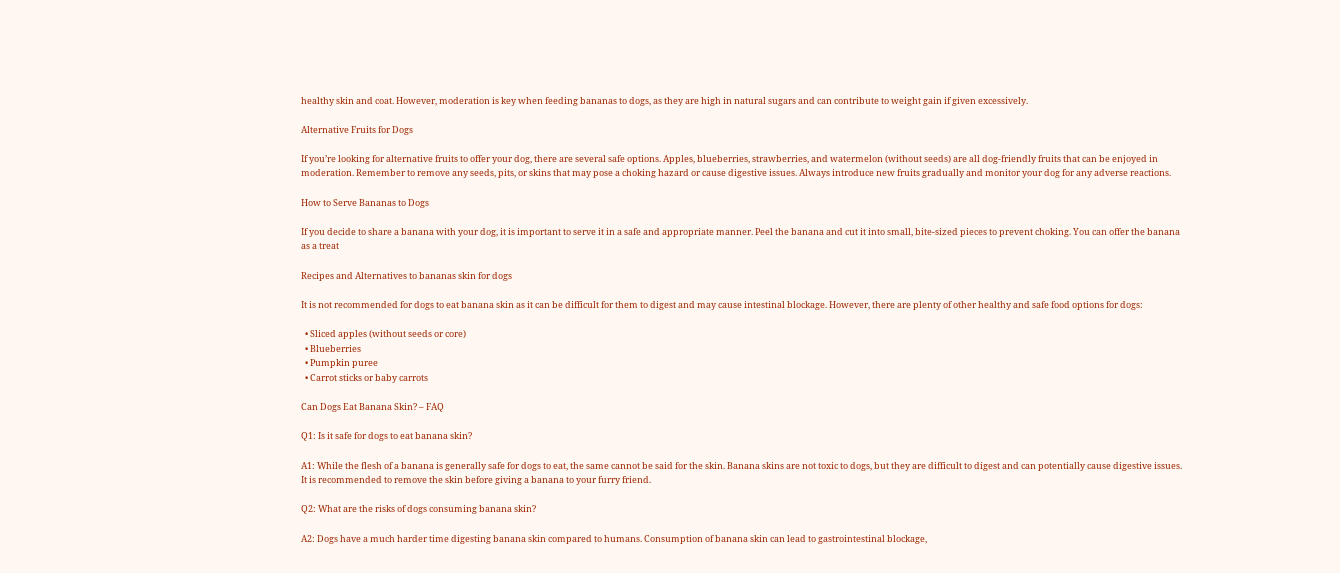healthy skin and coat. However, moderation is key when feeding bananas to dogs, as they are high in natural sugars and can contribute to weight gain if given excessively.

Alternative Fruits for Dogs

If you’re looking for alternative fruits to offer your dog, there are several safe options. Apples, blueberries, strawberries, and watermelon (without seeds) are all dog-friendly fruits that can be enjoyed in moderation. Remember to remove any seeds, pits, or skins that may pose a choking hazard or cause digestive issues. Always introduce new fruits gradually and monitor your dog for any adverse reactions.

How to Serve Bananas to Dogs

If you decide to share a banana with your dog, it is important to serve it in a safe and appropriate manner. Peel the banana and cut it into small, bite-sized pieces to prevent choking. You can offer the banana as a treat

Recipes and Alternatives to bananas skin for dogs

It is not recommended for dogs to eat banana skin as it can be difficult for them to digest and may cause intestinal blockage. However, there are plenty of other healthy and safe food options for dogs:

  • Sliced apples (without seeds or core)
  • Blueberries
  • Pumpkin puree
  • Carrot sticks or baby carrots

Can Dogs Eat Banana Skin? – FAQ

Q1: Is it safe for dogs to eat banana skin?

A1: While the flesh of a banana is generally safe for dogs to eat, the same cannot be said for the skin. Banana skins are not toxic to dogs, but they are difficult to digest and can potentially cause digestive issues. It is recommended to remove the skin before giving a banana to your furry friend.

Q2: What are the risks of dogs consuming banana skin?

A2: Dogs have a much harder time digesting banana skin compared to humans. Consumption of banana skin can lead to gastrointestinal blockage,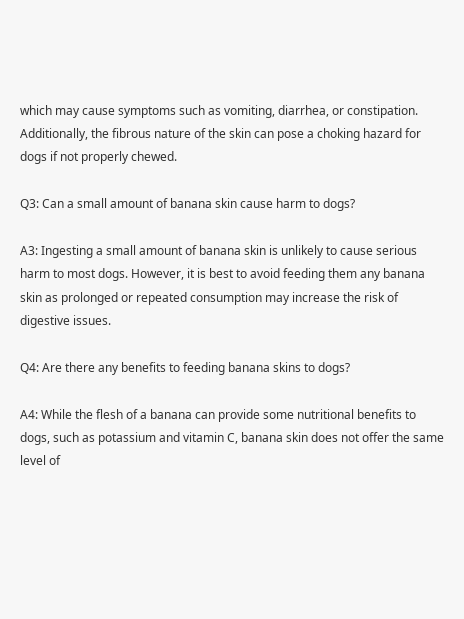which may cause symptoms such as vomiting, diarrhea, or constipation. Additionally, the fibrous nature of the skin can pose a choking hazard for dogs if not properly chewed.

Q3: Can a small amount of banana skin cause harm to dogs?

A3: Ingesting a small amount of banana skin is unlikely to cause serious harm to most dogs. However, it is best to avoid feeding them any banana skin as prolonged or repeated consumption may increase the risk of digestive issues.

Q4: Are there any benefits to feeding banana skins to dogs?

A4: While the flesh of a banana can provide some nutritional benefits to dogs, such as potassium and vitamin C, banana skin does not offer the same level of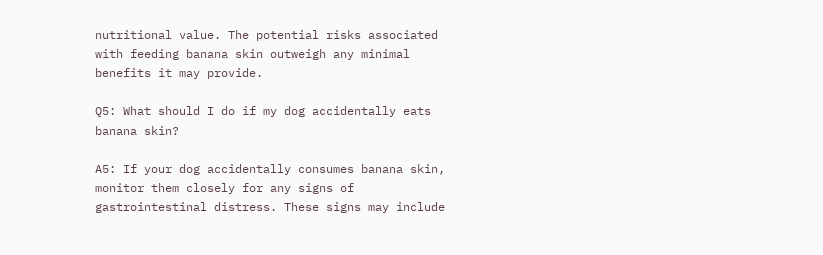nutritional value. The potential risks associated with feeding banana skin outweigh any minimal benefits it may provide.

Q5: What should I do if my dog accidentally eats banana skin?

A5: If your dog accidentally consumes banana skin, monitor them closely for any signs of gastrointestinal distress. These signs may include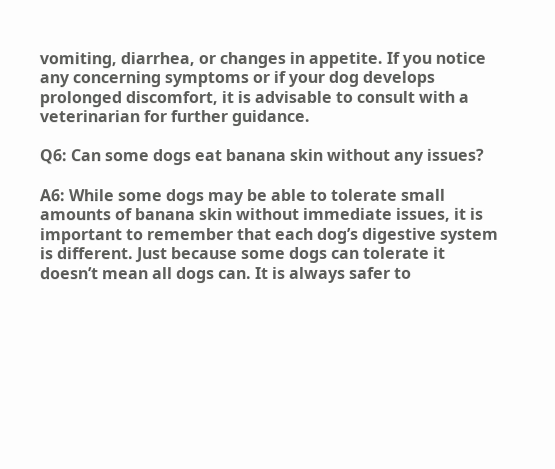vomiting, diarrhea, or changes in appetite. If you notice any concerning symptoms or if your dog develops prolonged discomfort, it is advisable to consult with a veterinarian for further guidance.

Q6: Can some dogs eat banana skin without any issues?

A6: While some dogs may be able to tolerate small amounts of banana skin without immediate issues, it is important to remember that each dog’s digestive system is different. Just because some dogs can tolerate it doesn’t mean all dogs can. It is always safer to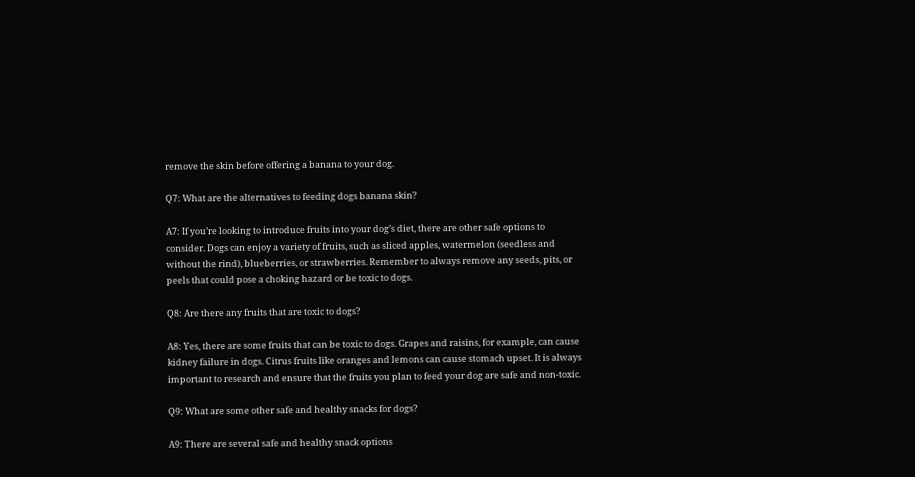remove the skin before offering a banana to your dog.

Q7: What are the alternatives to feeding dogs banana skin?

A7: If you’re looking to introduce fruits into your dog’s diet, there are other safe options to consider. Dogs can enjoy a variety of fruits, such as sliced apples, watermelon (seedless and without the rind), blueberries, or strawberries. Remember to always remove any seeds, pits, or peels that could pose a choking hazard or be toxic to dogs.

Q8: Are there any fruits that are toxic to dogs?

A8: Yes, there are some fruits that can be toxic to dogs. Grapes and raisins, for example, can cause kidney failure in dogs. Citrus fruits like oranges and lemons can cause stomach upset. It is always important to research and ensure that the fruits you plan to feed your dog are safe and non-toxic.

Q9: What are some other safe and healthy snacks for dogs?

A9: There are several safe and healthy snack options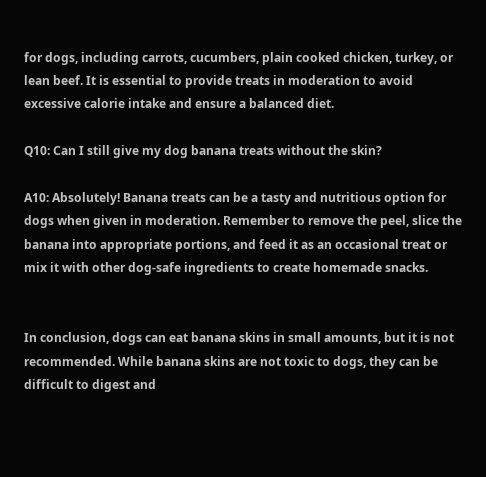for dogs, including carrots, cucumbers, plain cooked chicken, turkey, or lean beef. It is essential to provide treats in moderation to avoid excessive calorie intake and ensure a balanced diet.

Q10: Can I still give my dog banana treats without the skin?

A10: Absolutely! Banana treats can be a tasty and nutritious option for dogs when given in moderation. Remember to remove the peel, slice the banana into appropriate portions, and feed it as an occasional treat or mix it with other dog-safe ingredients to create homemade snacks.


In conclusion, dogs can eat banana skins in small amounts, but it is not recommended. While banana skins are not toxic to dogs, they can be difficult to digest and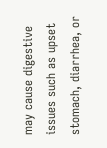may cause digestive issues such as upset stomach, diarrhea, or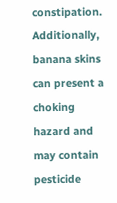constipation. Additionally, banana skins can present a choking hazard and may contain pesticide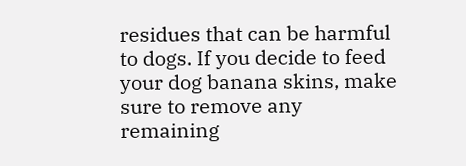residues that can be harmful to dogs. If you decide to feed your dog banana skins, make sure to remove any remaining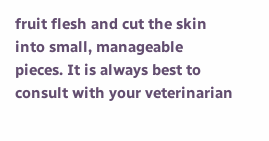fruit flesh and cut the skin into small, manageable pieces. It is always best to consult with your veterinarian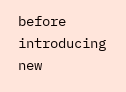before introducing new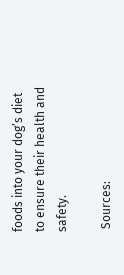foods into your dog’s diet to ensure their health and safety.

 Sources: